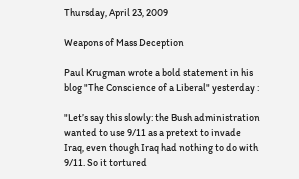Thursday, April 23, 2009

Weapons of Mass Deception

Paul Krugman wrote a bold statement in his blog "The Conscience of a Liberal" yesterday :

"Let’s say this slowly: the Bush administration wanted to use 9/11 as a pretext to invade Iraq, even though Iraq had nothing to do with 9/11. So it tortured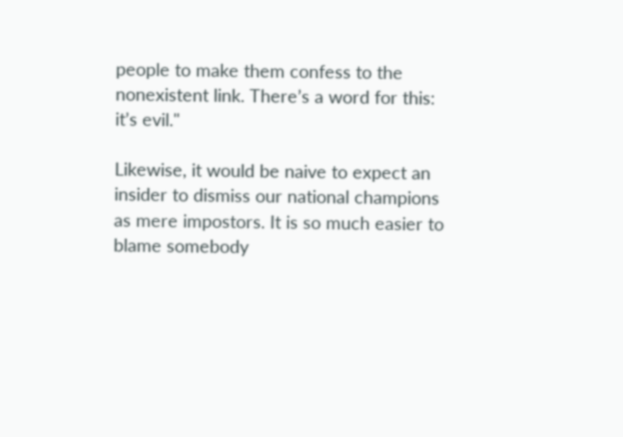people to make them confess to the nonexistent link. There’s a word for this: it’s evil."

Likewise, it would be naive to expect an insider to dismiss our national champions as mere impostors. It is so much easier to blame somebody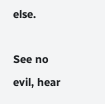else.

See no evil, hear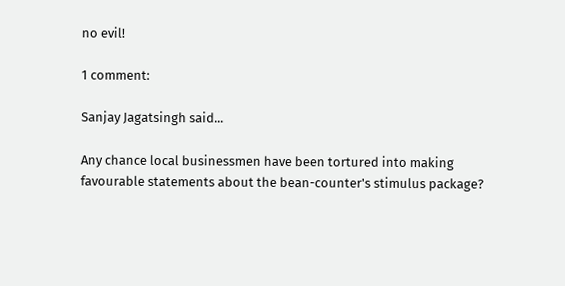no evil!

1 comment:

Sanjay Jagatsingh said...

Any chance local businessmen have been tortured into making favourable statements about the bean-counter's stimulus package?